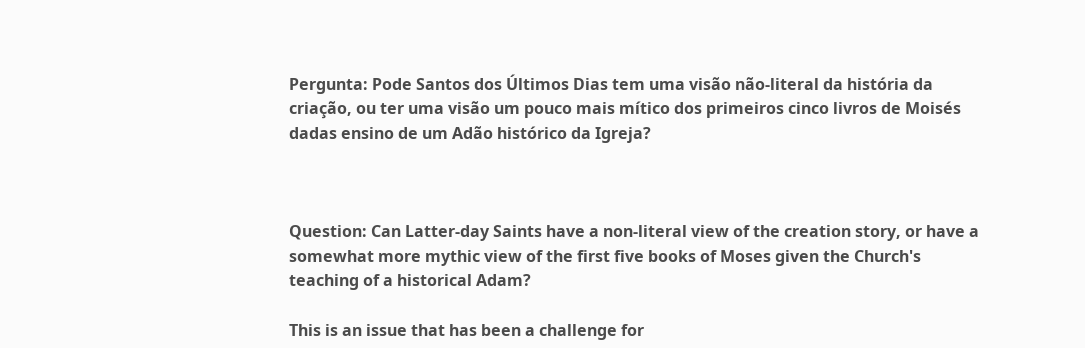Pergunta: Pode Santos dos Últimos Dias tem uma visão não-literal da história da criação, ou ter uma visão um pouco mais mítico dos primeiros cinco livros de Moisés dadas ensino de um Adão histórico da Igreja?



Question: Can Latter-day Saints have a non-literal view of the creation story, or have a somewhat more mythic view of the first five books of Moses given the Church's teaching of a historical Adam?

This is an issue that has been a challenge for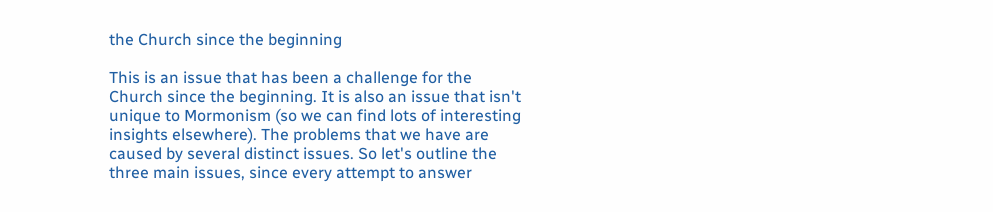the Church since the beginning

This is an issue that has been a challenge for the Church since the beginning. It is also an issue that isn't unique to Mormonism (so we can find lots of interesting insights elsewhere). The problems that we have are caused by several distinct issues. So let's outline the three main issues, since every attempt to answer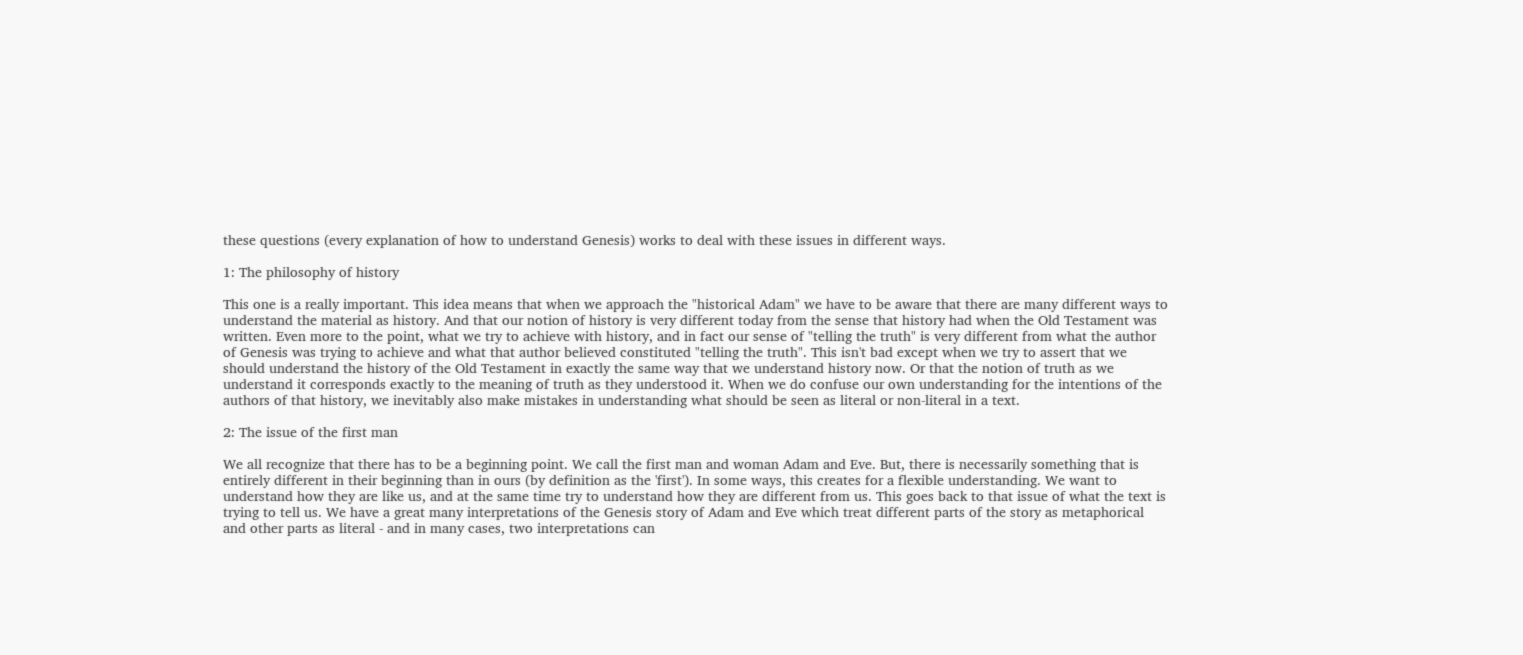these questions (every explanation of how to understand Genesis) works to deal with these issues in different ways.

1: The philosophy of history

This one is a really important. This idea means that when we approach the "historical Adam" we have to be aware that there are many different ways to understand the material as history. And that our notion of history is very different today from the sense that history had when the Old Testament was written. Even more to the point, what we try to achieve with history, and in fact our sense of "telling the truth" is very different from what the author of Genesis was trying to achieve and what that author believed constituted "telling the truth". This isn't bad except when we try to assert that we should understand the history of the Old Testament in exactly the same way that we understand history now. Or that the notion of truth as we understand it corresponds exactly to the meaning of truth as they understood it. When we do confuse our own understanding for the intentions of the authors of that history, we inevitably also make mistakes in understanding what should be seen as literal or non-literal in a text.

2: The issue of the first man

We all recognize that there has to be a beginning point. We call the first man and woman Adam and Eve. But, there is necessarily something that is entirely different in their beginning than in ours (by definition as the 'first'). In some ways, this creates for a flexible understanding. We want to understand how they are like us, and at the same time try to understand how they are different from us. This goes back to that issue of what the text is trying to tell us. We have a great many interpretations of the Genesis story of Adam and Eve which treat different parts of the story as metaphorical and other parts as literal - and in many cases, two interpretations can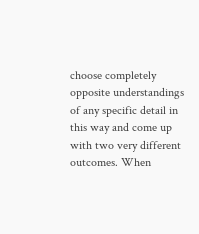choose completely opposite understandings of any specific detail in this way and come up with two very different outcomes. When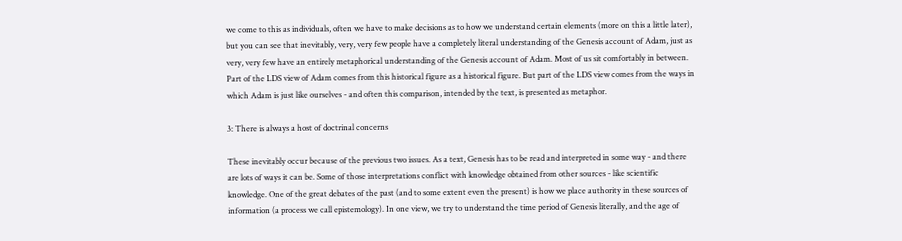we come to this as individuals, often we have to make decisions as to how we understand certain elements (more on this a little later), but you can see that inevitably, very, very few people have a completely literal understanding of the Genesis account of Adam, just as very, very few have an entirely metaphorical understanding of the Genesis account of Adam. Most of us sit comfortably in between. Part of the LDS view of Adam comes from this historical figure as a historical figure. But part of the LDS view comes from the ways in which Adam is just like ourselves - and often this comparison, intended by the text, is presented as metaphor.

3: There is always a host of doctrinal concerns

These inevitably occur because of the previous two issues. As a text, Genesis has to be read and interpreted in some way - and there are lots of ways it can be. Some of those interpretations conflict with knowledge obtained from other sources - like scientific knowledge. One of the great debates of the past (and to some extent even the present) is how we place authority in these sources of information (a process we call epistemology). In one view, we try to understand the time period of Genesis literally, and the age of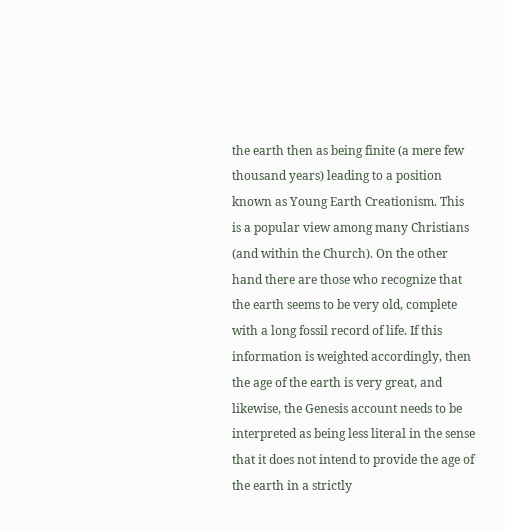the earth then as being finite (a mere few thousand years) leading to a position known as Young Earth Creationism. This is a popular view among many Christians (and within the Church). On the other hand there are those who recognize that the earth seems to be very old, complete with a long fossil record of life. If this information is weighted accordingly, then the age of the earth is very great, and likewise, the Genesis account needs to be interpreted as being less literal in the sense that it does not intend to provide the age of the earth in a strictly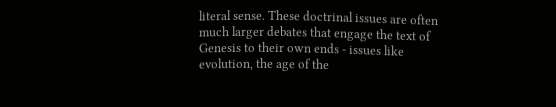literal sense. These doctrinal issues are often much larger debates that engage the text of Genesis to their own ends - issues like evolution, the age of the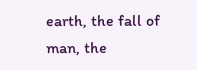earth, the fall of man, the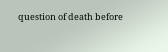question of death before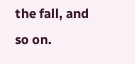the fall, and so on.